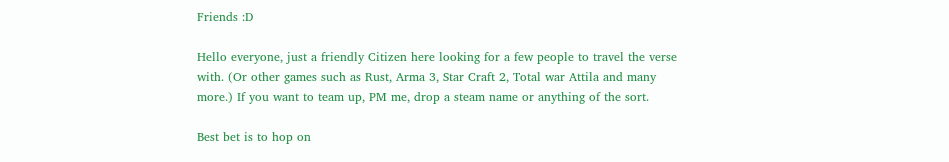Friends :D

Hello everyone, just a friendly Citizen here looking for a few people to travel the verse with. (Or other games such as Rust, Arma 3, Star Craft 2, Total war Attila and many more.) If you want to team up, PM me, drop a steam name or anything of the sort.

Best bet is to hop on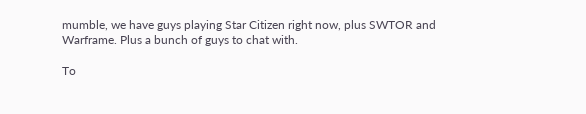mumble, we have guys playing Star Citizen right now, plus SWTOR and Warframe. Plus a bunch of guys to chat with.

To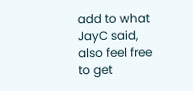add to what JayC said, also feel free to get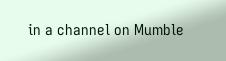in a channel on Mumble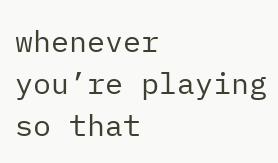whenever you’re playing so that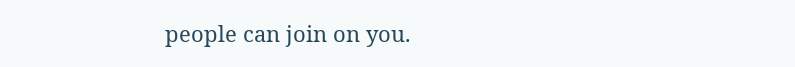people can join on you.